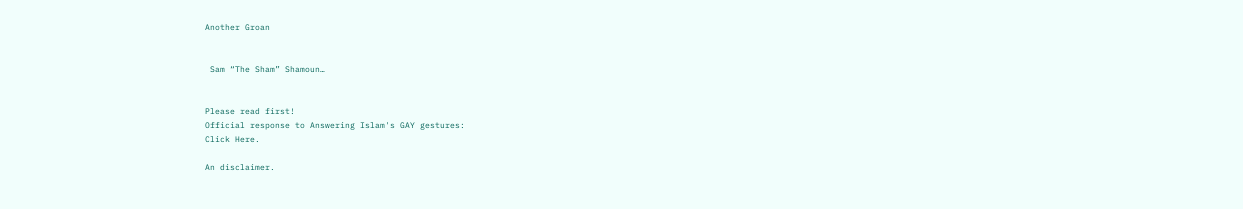Another Groan


 Sam “The Sham” Shamoun…


Please read first!
Official response to Answering Islam's GAY gestures:
Click Here.

An disclaimer.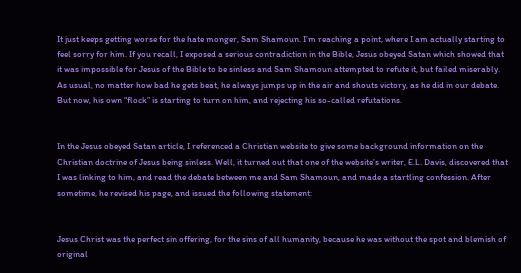It just keeps getting worse for the hate monger, Sam Shamoun. I’m reaching a point, where I am actually starting to feel sorry for him. If you recall, I exposed a serious contradiction in the Bible, Jesus obeyed Satan which showed that it was impossible for Jesus of the Bible to be sinless and Sam Shamoun attempted to refute it, but failed miserably. As usual, no matter how bad he gets beat, he always jumps up in the air and shouts victory, as he did in our debate. But now, his own “flock” is starting to turn on him, and rejecting his so-called refutations.


In the Jesus obeyed Satan article, I referenced a Christian website to give some background information on the Christian doctrine of Jesus being sinless. Well, it turned out that one of the website’s writer, E.L. Davis, discovered that I was linking to him, and read the debate between me and Sam Shamoun, and made a startling confession. After sometime, he revised his page, and issued the following statement:


Jesus Christ was the perfect sin offering, for the sins of all humanity, because he was without the spot and blemish of original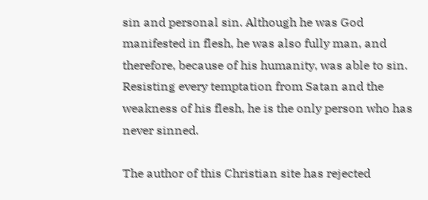sin and personal sin. Although he was God manifested in flesh, he was also fully man, and therefore, because of his humanity, was able to sin. Resisting every temptation from Satan and the weakness of his flesh, he is the only person who has never sinned.

The author of this Christian site has rejected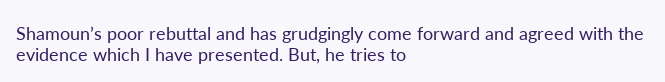Shamoun’s poor rebuttal and has grudgingly come forward and agreed with the evidence which I have presented. But, he tries to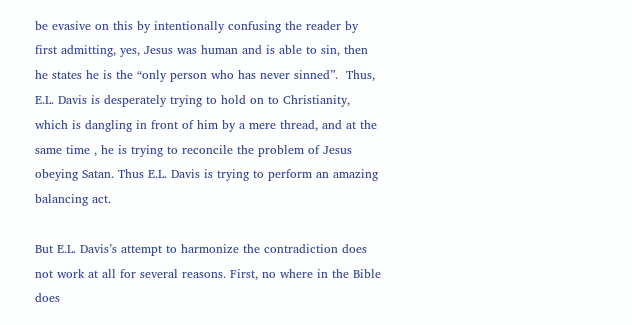be evasive on this by intentionally confusing the reader by first admitting, yes, Jesus was human and is able to sin, then he states he is the “only person who has never sinned”.  Thus, E.L. Davis is desperately trying to hold on to Christianity, which is dangling in front of him by a mere thread, and at the same time , he is trying to reconcile the problem of Jesus obeying Satan. Thus E.L. Davis is trying to perform an amazing balancing act.

But E.L. Davis’s attempt to harmonize the contradiction does not work at all for several reasons. First, no where in the Bible does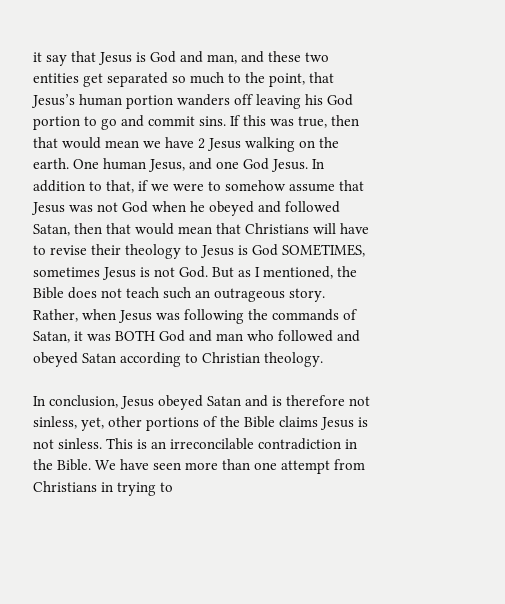it say that Jesus is God and man, and these two entities get separated so much to the point, that Jesus’s human portion wanders off leaving his God portion to go and commit sins. If this was true, then that would mean we have 2 Jesus walking on the earth. One human Jesus, and one God Jesus. In addition to that, if we were to somehow assume that Jesus was not God when he obeyed and followed Satan, then that would mean that Christians will have to revise their theology to Jesus is God SOMETIMES, sometimes Jesus is not God. But as I mentioned, the Bible does not teach such an outrageous story. Rather, when Jesus was following the commands of Satan, it was BOTH God and man who followed and obeyed Satan according to Christian theology.

In conclusion, Jesus obeyed Satan and is therefore not sinless, yet, other portions of the Bible claims Jesus is not sinless. This is an irreconcilable contradiction in the Bible. We have seen more than one attempt from Christians in trying to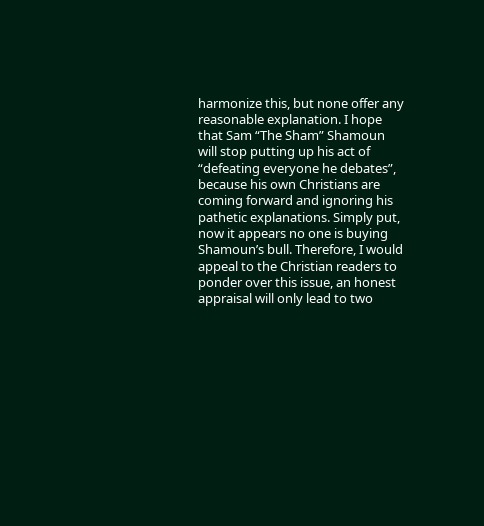harmonize this, but none offer any reasonable explanation. I hope that Sam “The Sham” Shamoun will stop putting up his act of “defeating everyone he debates”, because his own Christians are coming forward and ignoring his pathetic explanations. Simply put, now it appears no one is buying Shamoun’s bull. Therefore, I would appeal to the Christian readers to ponder over this issue, an honest appraisal will only lead to two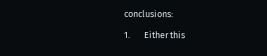conclusions:

1.       Either this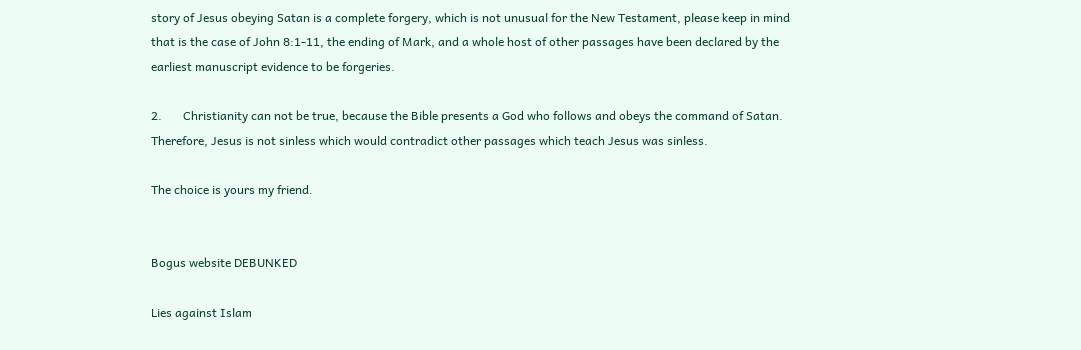story of Jesus obeying Satan is a complete forgery, which is not unusual for the New Testament, please keep in mind that is the case of John 8:1-11, the ending of Mark, and a whole host of other passages have been declared by the earliest manuscript evidence to be forgeries.

2.       Christianity can not be true, because the Bible presents a God who follows and obeys the command of Satan. Therefore, Jesus is not sinless which would contradict other passages which teach Jesus was sinless.

The choice is yours my friend.


Bogus website DEBUNKED

Lies against Islam